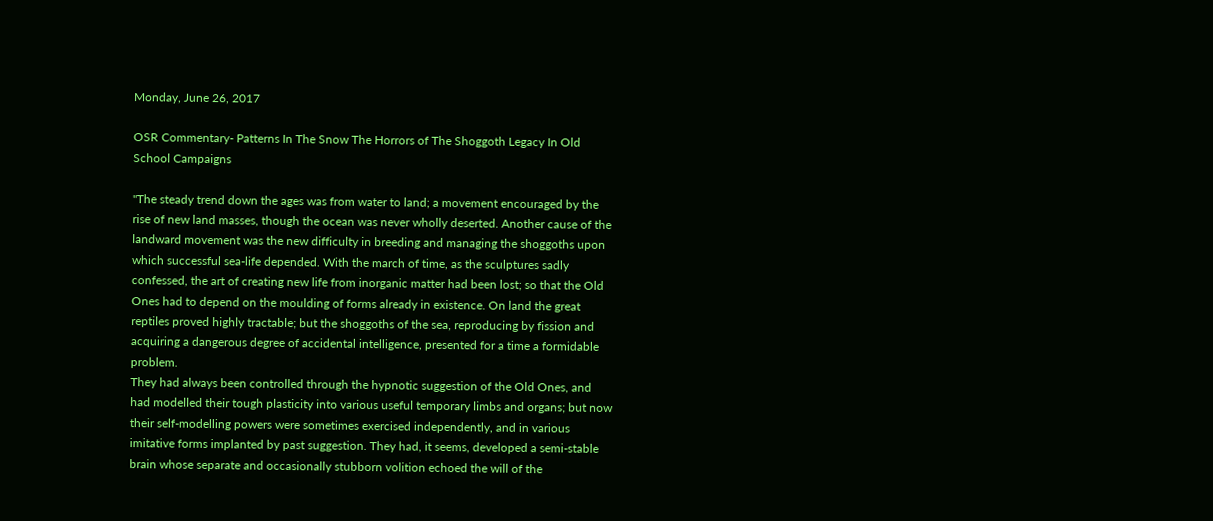Monday, June 26, 2017

OSR Commentary- Patterns In The Snow The Horrors of The Shoggoth Legacy In Old School Campaigns

"The steady trend down the ages was from water to land; a movement encouraged by the rise of new land masses, though the ocean was never wholly deserted. Another cause of the landward movement was the new difficulty in breeding and managing the shoggoths upon which successful sea-life depended. With the march of time, as the sculptures sadly confessed, the art of creating new life from inorganic matter had been lost; so that the Old Ones had to depend on the moulding of forms already in existence. On land the great reptiles proved highly tractable; but the shoggoths of the sea, reproducing by fission and acquiring a dangerous degree of accidental intelligence, presented for a time a formidable problem.
They had always been controlled through the hypnotic suggestion of the Old Ones, and had modelled their tough plasticity into various useful temporary limbs and organs; but now their self-modelling powers were sometimes exercised independently, and in various imitative forms implanted by past suggestion. They had, it seems, developed a semi-stable brain whose separate and occasionally stubborn volition echoed the will of the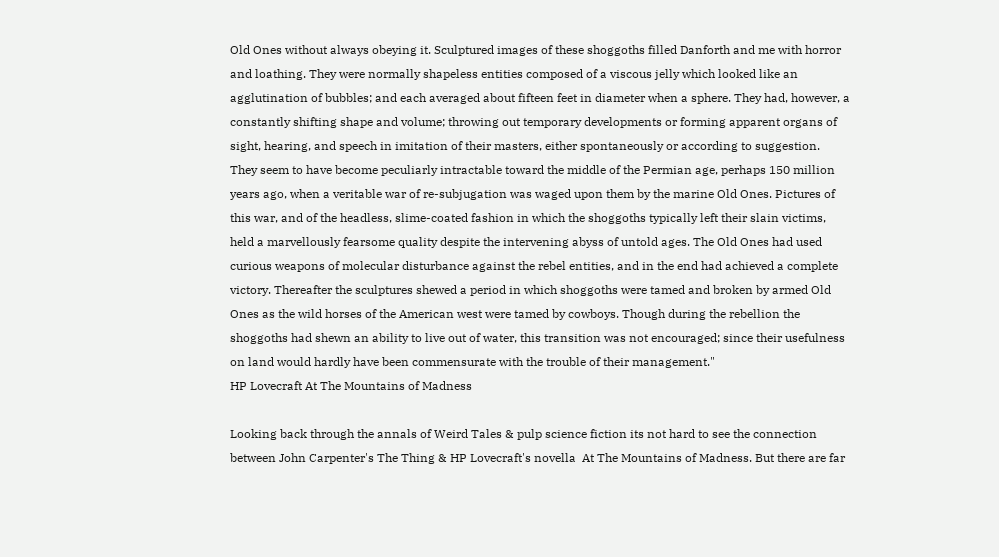Old Ones without always obeying it. Sculptured images of these shoggoths filled Danforth and me with horror and loathing. They were normally shapeless entities composed of a viscous jelly which looked like an agglutination of bubbles; and each averaged about fifteen feet in diameter when a sphere. They had, however, a constantly shifting shape and volume; throwing out temporary developments or forming apparent organs of sight, hearing, and speech in imitation of their masters, either spontaneously or according to suggestion.
They seem to have become peculiarly intractable toward the middle of the Permian age, perhaps 150 million years ago, when a veritable war of re-subjugation was waged upon them by the marine Old Ones. Pictures of this war, and of the headless, slime-coated fashion in which the shoggoths typically left their slain victims, held a marvellously fearsome quality despite the intervening abyss of untold ages. The Old Ones had used curious weapons of molecular disturbance against the rebel entities, and in the end had achieved a complete victory. Thereafter the sculptures shewed a period in which shoggoths were tamed and broken by armed Old Ones as the wild horses of the American west were tamed by cowboys. Though during the rebellion the shoggoths had shewn an ability to live out of water, this transition was not encouraged; since their usefulness on land would hardly have been commensurate with the trouble of their management."
HP Lovecraft At The Mountains of Madness

Looking back through the annals of Weird Tales & pulp science fiction its not hard to see the connection between John Carpenter's The Thing & HP Lovecraft's novella  At The Mountains of Madness. But there are far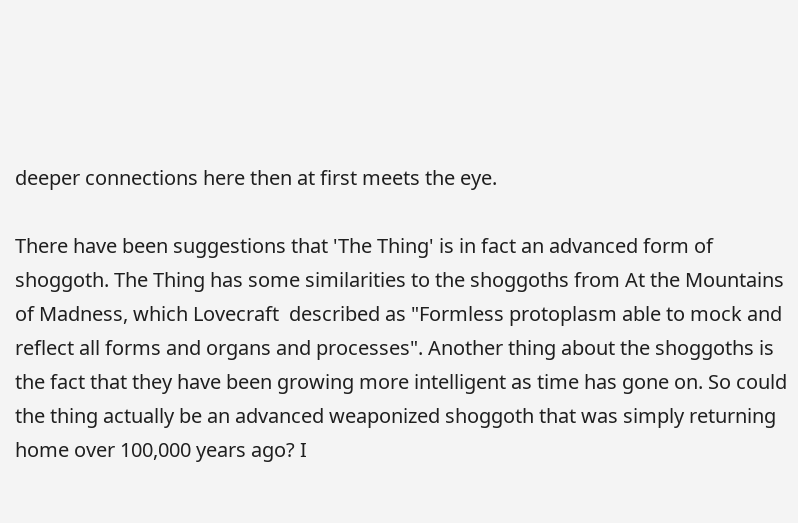deeper connections here then at first meets the eye.

There have been suggestions that 'The Thing' is in fact an advanced form of shoggoth. The Thing has some similarities to the shoggoths from At the Mountains of Madness, which Lovecraft  described as "Formless protoplasm able to mock and reflect all forms and organs and processes". Another thing about the shoggoths is the fact that they have been growing more intelligent as time has gone on. So could the thing actually be an advanced weaponized shoggoth that was simply returning home over 100,000 years ago? I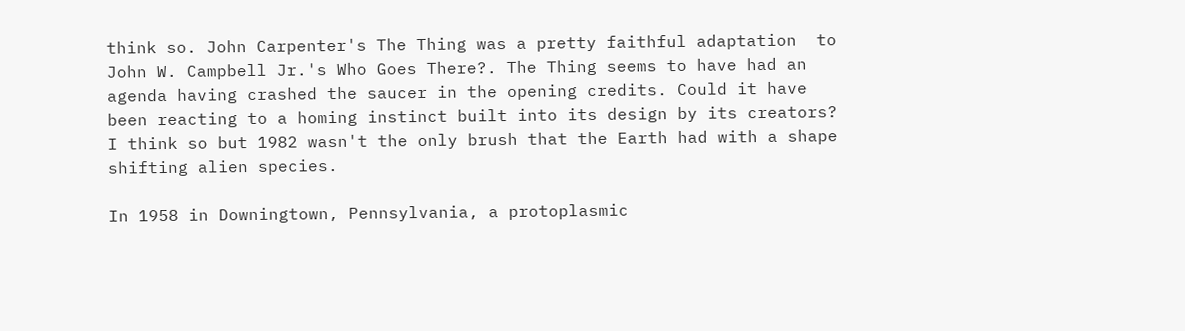think so. John Carpenter's The Thing was a pretty faithful adaptation  to John W. Campbell Jr.'s Who Goes There?. The Thing seems to have had an agenda having crashed the saucer in the opening credits. Could it have been reacting to a homing instinct built into its design by its creators? I think so but 1982 wasn't the only brush that the Earth had with a shape shifting alien species.

In 1958 in Downingtown, Pennsylvania, a protoplasmic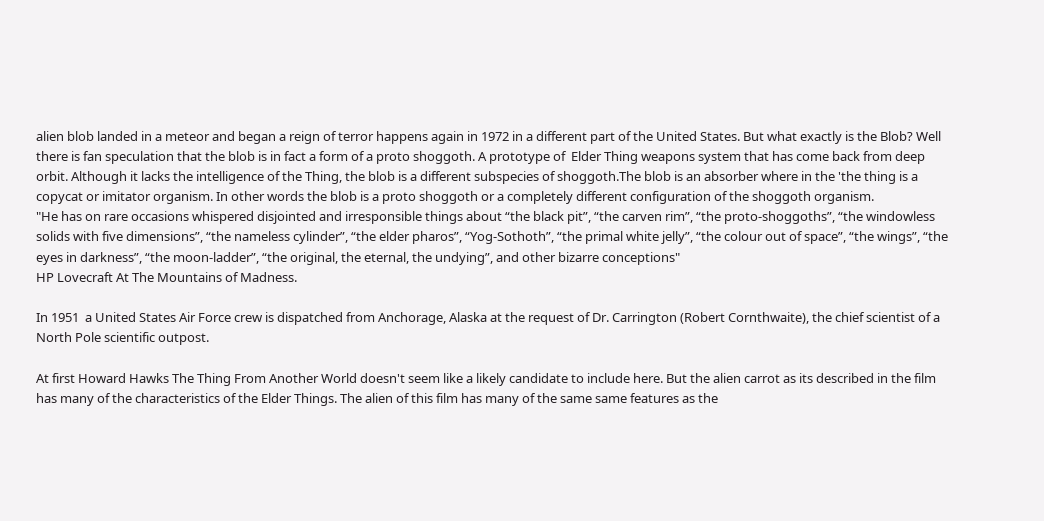alien blob landed in a meteor and began a reign of terror happens again in 1972 in a different part of the United States. But what exactly is the Blob? Well there is fan speculation that the blob is in fact a form of a proto shoggoth. A prototype of  Elder Thing weapons system that has come back from deep orbit. Although it lacks the intelligence of the Thing, the blob is a different subspecies of shoggoth.The blob is an absorber where in the 'the thing is a copycat or imitator organism. In other words the blob is a proto shoggoth or a completely different configuration of the shoggoth organism.
"He has on rare occasions whispered disjointed and irresponsible things about “the black pit”, “the carven rim”, “the proto-shoggoths”, “the windowless solids with five dimensions”, “the nameless cylinder”, “the elder pharos”, “Yog-Sothoth”, “the primal white jelly”, “the colour out of space”, “the wings”, “the eyes in darkness”, “the moon-ladder”, “the original, the eternal, the undying”, and other bizarre conceptions"
HP Lovecraft At The Mountains of Madness.

In 1951  a United States Air Force crew is dispatched from Anchorage, Alaska at the request of Dr. Carrington (Robert Cornthwaite), the chief scientist of a North Pole scientific outpost.

At first Howard Hawks The Thing From Another World doesn't seem like a likely candidate to include here. But the alien carrot as its described in the film has many of the characteristics of the Elder Things. The alien of this film has many of the same same features as the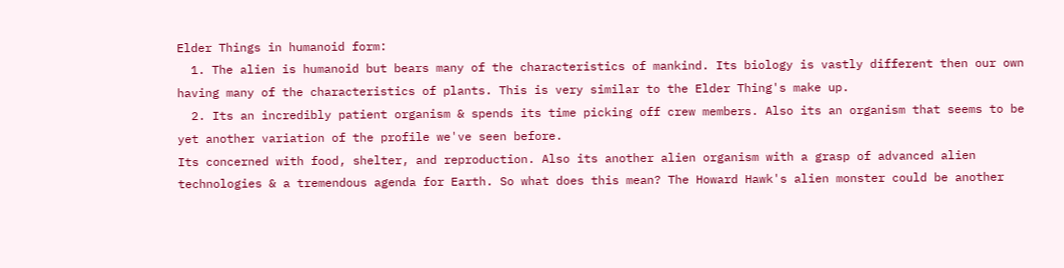Elder Things in humanoid form:
  1. The alien is humanoid but bears many of the characteristics of mankind. Its biology is vastly different then our own having many of the characteristics of plants. This is very similar to the Elder Thing's make up.
  2. Its an incredibly patient organism & spends its time picking off crew members. Also its an organism that seems to be yet another variation of the profile we've seen before.
Its concerned with food, shelter, and reproduction. Also its another alien organism with a grasp of advanced alien technologies & a tremendous agenda for Earth. So what does this mean? The Howard Hawk's alien monster could be another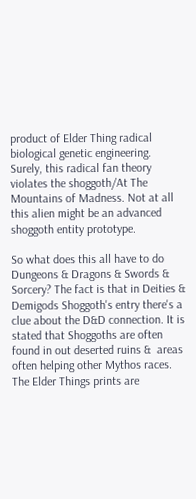product of Elder Thing radical biological genetic engineering. Surely, this radical fan theory violates the shoggoth/At The Mountains of Madness. Not at all this alien might be an advanced shoggoth entity prototype.

So what does this all have to do Dungeons & Dragons & Swords & Sorcery? The fact is that in Deities & Demigods Shoggoth's entry there's a clue about the D&D connection. It is stated that Shoggoths are often found in out deserted ruins &  areas often helping other Mythos races. The Elder Things prints are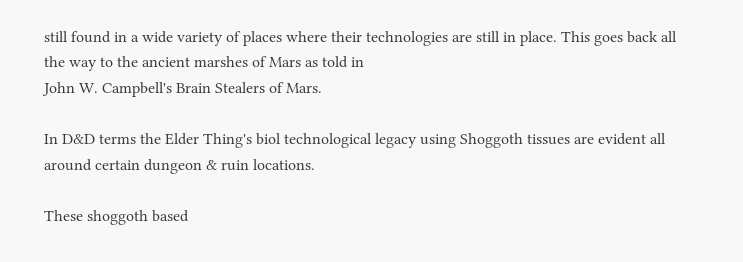still found in a wide variety of places where their technologies are still in place. This goes back all the way to the ancient marshes of Mars as told in
John W. Campbell's Brain Stealers of Mars.

In D&D terms the Elder Thing's biol technological legacy using Shoggoth tissues are evident all around certain dungeon & ruin locations.

These shoggoth based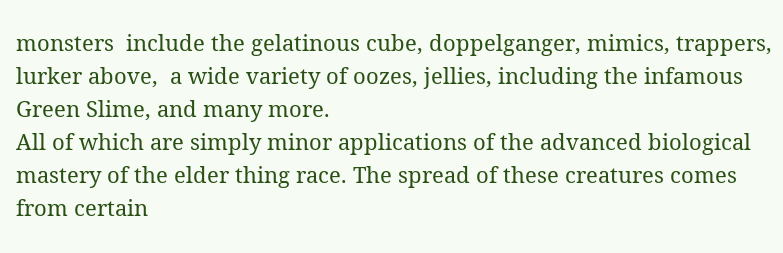monsters  include the gelatinous cube, doppelganger, mimics, trappers, lurker above,  a wide variety of oozes, jellies, including the infamous Green Slime, and many more.
All of which are simply minor applications of the advanced biological mastery of the elder thing race. The spread of these creatures comes from certain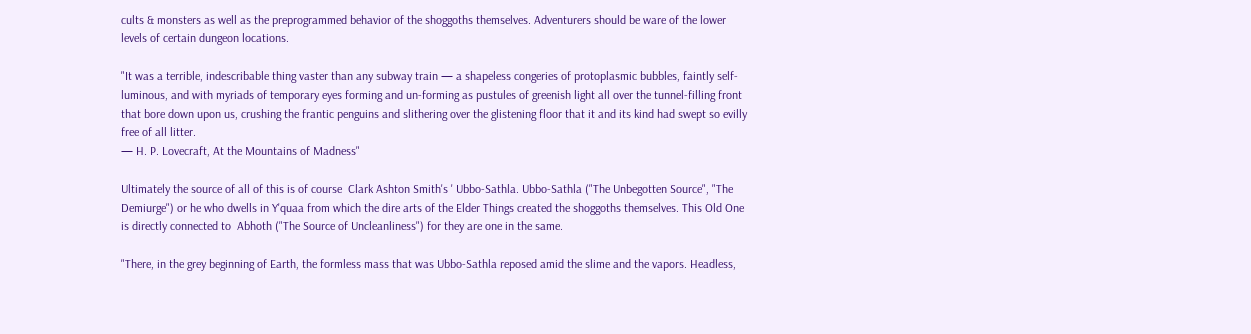cults & monsters as well as the preprogrammed behavior of the shoggoths themselves. Adventurers should be ware of the lower levels of certain dungeon locations.

"It was a terrible, indescribable thing vaster than any subway train — a shapeless congeries of protoplasmic bubbles, faintly self-luminous, and with myriads of temporary eyes forming and un-forming as pustules of greenish light all over the tunnel-filling front that bore down upon us, crushing the frantic penguins and slithering over the glistening floor that it and its kind had swept so evilly free of all litter.
— H. P. Lovecraft, At the Mountains of Madness"

Ultimately the source of all of this is of course  Clark Ashton Smith's ' Ubbo-Sathla. Ubbo-Sathla ("The Unbegotten Source", "The Demiurge") or he who dwells in Y'quaa from which the dire arts of the Elder Things created the shoggoths themselves. This Old One is directly connected to  Abhoth ("The Source of Uncleanliness") for they are one in the same.

"There, in the grey beginning of Earth, the formless mass that was Ubbo-Sathla reposed amid the slime and the vapors. Headless,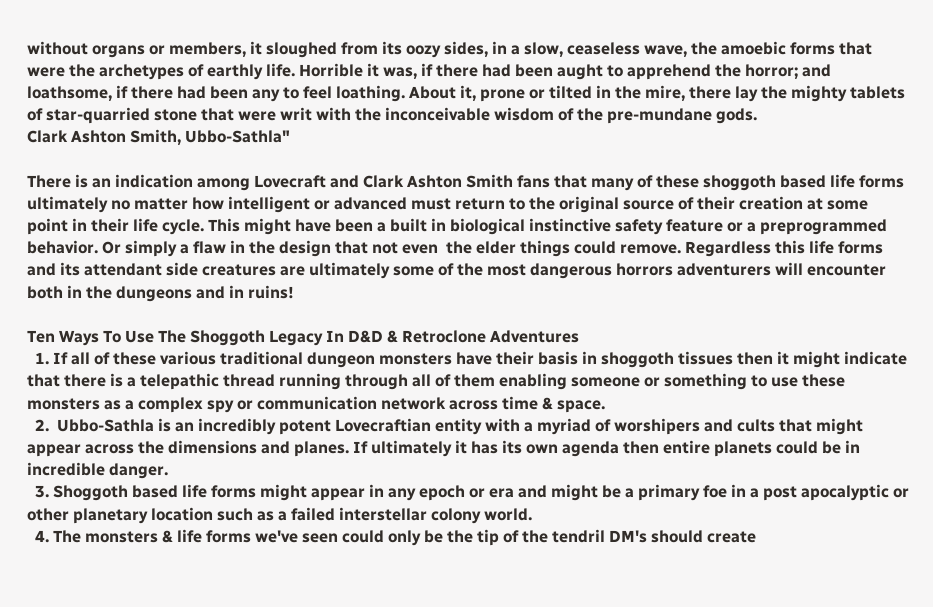without organs or members, it sloughed from its oozy sides, in a slow, ceaseless wave, the amoebic forms that were the archetypes of earthly life. Horrible it was, if there had been aught to apprehend the horror; and loathsome, if there had been any to feel loathing. About it, prone or tilted in the mire, there lay the mighty tablets of star-quarried stone that were writ with the inconceivable wisdom of the pre-mundane gods.
Clark Ashton Smith, Ubbo-Sathla"

There is an indication among Lovecraft and Clark Ashton Smith fans that many of these shoggoth based life forms ultimately no matter how intelligent or advanced must return to the original source of their creation at some point in their life cycle. This might have been a built in biological instinctive safety feature or a preprogrammed behavior. Or simply a flaw in the design that not even  the elder things could remove. Regardless this life forms and its attendant side creatures are ultimately some of the most dangerous horrors adventurers will encounter both in the dungeons and in ruins!

Ten Ways To Use The Shoggoth Legacy In D&D & Retroclone Adventures
  1. If all of these various traditional dungeon monsters have their basis in shoggoth tissues then it might indicate that there is a telepathic thread running through all of them enabling someone or something to use these monsters as a complex spy or communication network across time & space.
  2.  Ubbo-Sathla is an incredibly potent Lovecraftian entity with a myriad of worshipers and cults that might appear across the dimensions and planes. If ultimately it has its own agenda then entire planets could be in incredible danger.
  3. Shoggoth based life forms might appear in any epoch or era and might be a primary foe in a post apocalyptic or other planetary location such as a failed interstellar colony world.
  4. The monsters & life forms we've seen could only be the tip of the tendril DM's should create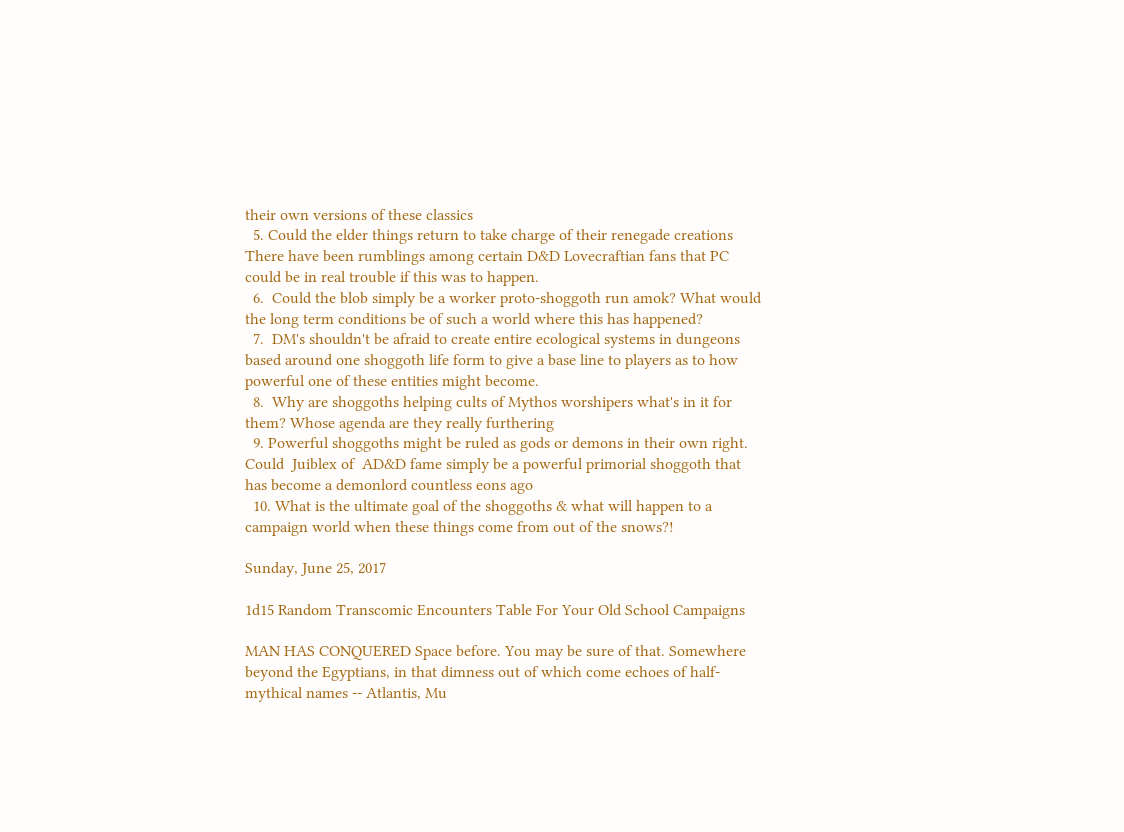their own versions of these classics
  5. Could the elder things return to take charge of their renegade creations There have been rumblings among certain D&D Lovecraftian fans that PC could be in real trouble if this was to happen.
  6.  Could the blob simply be a worker proto-shoggoth run amok? What would the long term conditions be of such a world where this has happened?
  7.  DM's shouldn't be afraid to create entire ecological systems in dungeons based around one shoggoth life form to give a base line to players as to how powerful one of these entities might become.
  8.  Why are shoggoths helping cults of Mythos worshipers what's in it for them? Whose agenda are they really furthering
  9. Powerful shoggoths might be ruled as gods or demons in their own right. Could  Juiblex of  AD&D fame simply be a powerful primorial shoggoth that has become a demonlord countless eons ago
  10. What is the ultimate goal of the shoggoths & what will happen to a campaign world when these things come from out of the snows?!

Sunday, June 25, 2017

1d15 Random Transcomic Encounters Table For Your Old School Campaigns

MAN HAS CONQUERED Space before. You may be sure of that. Somewhere beyond the Egyptians, in that dimness out of which come echoes of half-mythical names -- Atlantis, Mu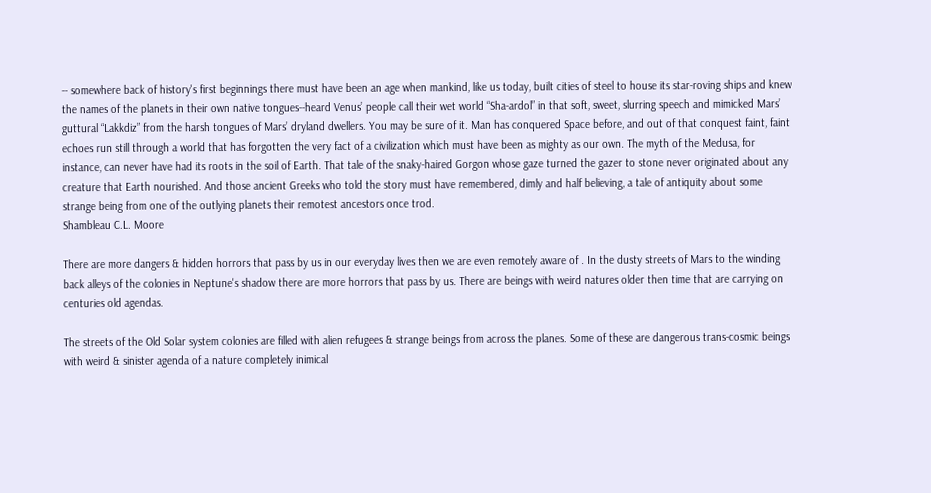-- somewhere back of history's first beginnings there must have been an age when mankind, like us today, built cities of steel to house its star-roving ships and knew the names of the planets in their own native tongues--heard Venus’ people call their wet world “Sha-ardol” in that soft, sweet, slurring speech and mimicked Mars’ guttural “Lakkdiz” from the harsh tongues of Mars’ dryland dwellers. You may be sure of it. Man has conquered Space before, and out of that conquest faint, faint echoes run still through a world that has forgotten the very fact of a civilization which must have been as mighty as our own. The myth of the Medusa, for instance, can never have had its roots in the soil of Earth. That tale of the snaky-haired Gorgon whose gaze turned the gazer to stone never originated about any creature that Earth nourished. And those ancient Greeks who told the story must have remembered, dimly and half believing, a tale of antiquity about some strange being from one of the outlying planets their remotest ancestors once trod.
Shambleau C.L. Moore

There are more dangers & hidden horrors that pass by us in our everyday lives then we are even remotely aware of . In the dusty streets of Mars to the winding back alleys of the colonies in Neptune's shadow there are more horrors that pass by us. There are beings with weird natures older then time that are carrying on centuries old agendas.

The streets of the Old Solar system colonies are filled with alien refugees & strange beings from across the planes. Some of these are dangerous trans-cosmic beings with weird & sinister agenda of a nature completely inimical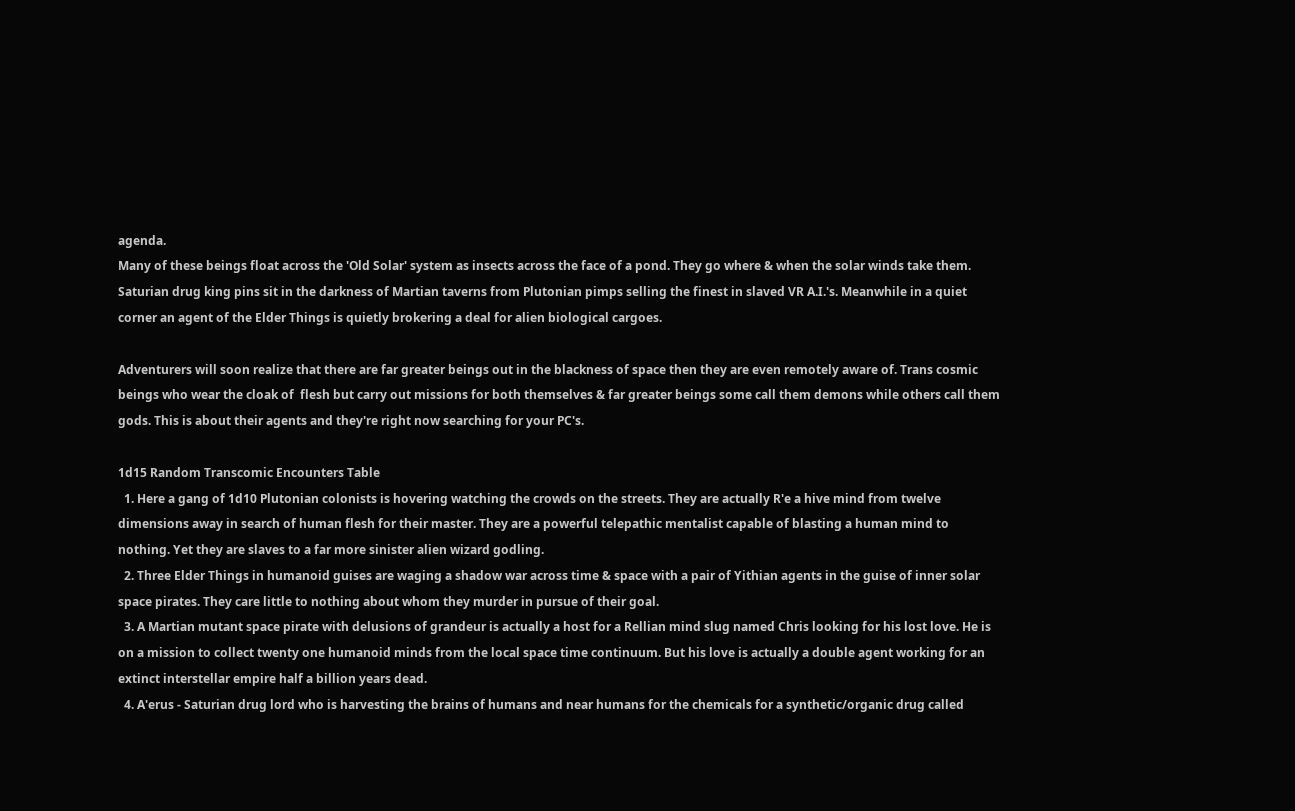agenda.
Many of these beings float across the 'Old Solar' system as insects across the face of a pond. They go where & when the solar winds take them. Saturian drug king pins sit in the darkness of Martian taverns from Plutonian pimps selling the finest in slaved VR A.I.'s. Meanwhile in a quiet corner an agent of the Elder Things is quietly brokering a deal for alien biological cargoes.

Adventurers will soon realize that there are far greater beings out in the blackness of space then they are even remotely aware of. Trans cosmic beings who wear the cloak of  flesh but carry out missions for both themselves & far greater beings some call them demons while others call them gods. This is about their agents and they're right now searching for your PC's.

1d15 Random Transcomic Encounters Table
  1. Here a gang of 1d10 Plutonian colonists is hovering watching the crowds on the streets. They are actually R'e a hive mind from twelve dimensions away in search of human flesh for their master. They are a powerful telepathic mentalist capable of blasting a human mind to nothing. Yet they are slaves to a far more sinister alien wizard godling.
  2. Three Elder Things in humanoid guises are waging a shadow war across time & space with a pair of Yithian agents in the guise of inner solar space pirates. They care little to nothing about whom they murder in pursue of their goal.
  3. A Martian mutant space pirate with delusions of grandeur is actually a host for a Rellian mind slug named Chris looking for his lost love. He is on a mission to collect twenty one humanoid minds from the local space time continuum. But his love is actually a double agent working for an extinct interstellar empire half a billion years dead.
  4. A'erus - Saturian drug lord who is harvesting the brains of humans and near humans for the chemicals for a synthetic/organic drug called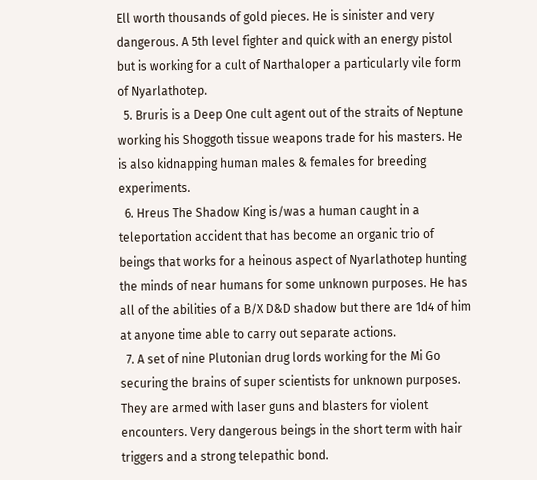Ell worth thousands of gold pieces. He is sinister and very dangerous. A 5th level fighter and quick with an energy pistol but is working for a cult of Narthaloper a particularly vile form of Nyarlathotep.
  5. Bruris is a Deep One cult agent out of the straits of Neptune working his Shoggoth tissue weapons trade for his masters. He is also kidnapping human males & females for breeding experiments.
  6. Hreus The Shadow King is/was a human caught in a teleportation accident that has become an organic trio of beings that works for a heinous aspect of Nyarlathotep hunting the minds of near humans for some unknown purposes. He has all of the abilities of a B/X D&D shadow but there are 1d4 of him at anyone time able to carry out separate actions.
  7. A set of nine Plutonian drug lords working for the Mi Go securing the brains of super scientists for unknown purposes. They are armed with laser guns and blasters for violent encounters. Very dangerous beings in the short term with hair triggers and a strong telepathic bond.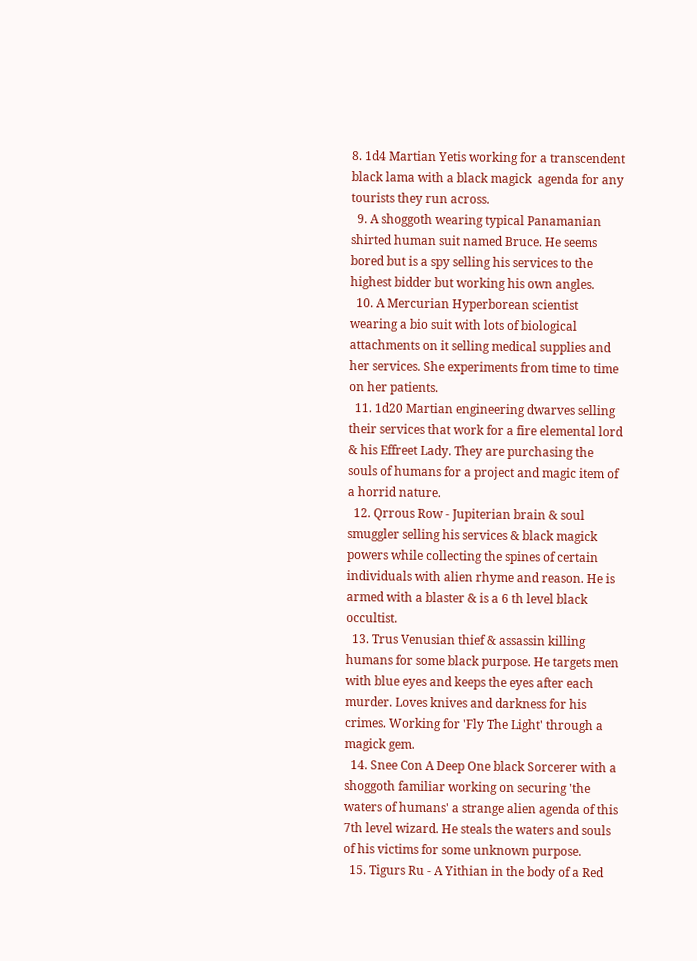8. 1d4 Martian Yetis working for a transcendent black lama with a black magick  agenda for any tourists they run across.
  9. A shoggoth wearing typical Panamanian shirted human suit named Bruce. He seems bored but is a spy selling his services to the highest bidder but working his own angles.
  10. A Mercurian Hyperborean scientist wearing a bio suit with lots of biological attachments on it selling medical supplies and her services. She experiments from time to time on her patients.
  11. 1d20 Martian engineering dwarves selling their services that work for a fire elemental lord & his Effreet Lady. They are purchasing the souls of humans for a project and magic item of a horrid nature.
  12. Qrrous Row - Jupiterian brain & soul smuggler selling his services & black magick powers while collecting the spines of certain individuals with alien rhyme and reason. He is armed with a blaster & is a 6 th level black occultist.
  13. Trus Venusian thief & assassin killing humans for some black purpose. He targets men with blue eyes and keeps the eyes after each murder. Loves knives and darkness for his crimes. Working for 'Fly The Light' through a magick gem.
  14. Snee Con A Deep One black Sorcerer with a shoggoth familiar working on securing 'the waters of humans' a strange alien agenda of this 7th level wizard. He steals the waters and souls of his victims for some unknown purpose.
  15. Tigurs Ru - A Yithian in the body of a Red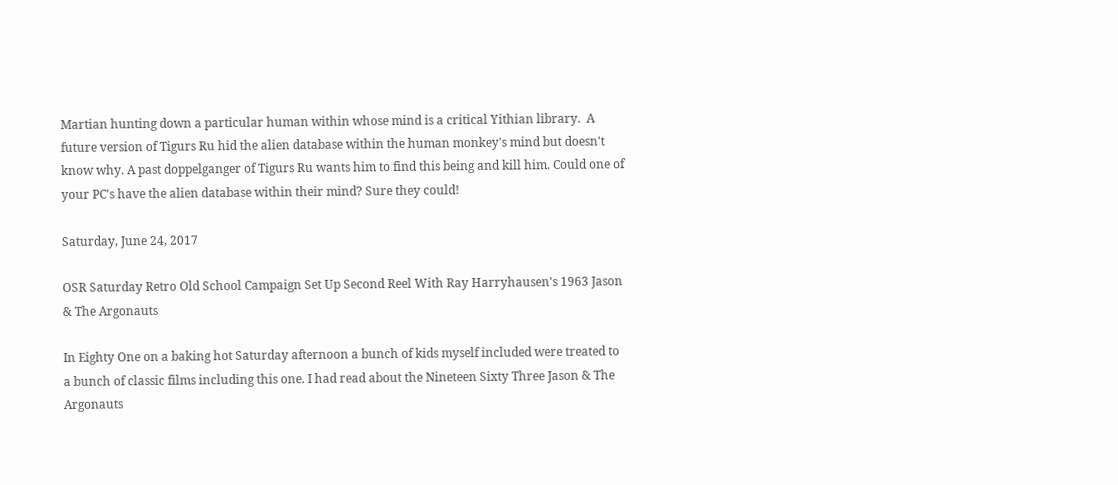Martian hunting down a particular human within whose mind is a critical Yithian library.  A future version of Tigurs Ru hid the alien database within the human monkey's mind but doesn't know why. A past doppelganger of Tigurs Ru wants him to find this being and kill him. Could one of your PC's have the alien database within their mind? Sure they could!

Saturday, June 24, 2017

OSR Saturday Retro Old School Campaign Set Up Second Reel With Ray Harryhausen's 1963 Jason & The Argonauts

In Eighty One on a baking hot Saturday afternoon a bunch of kids myself included were treated to a bunch of classic films including this one. I had read about the Nineteen Sixty Three Jason & The Argonauts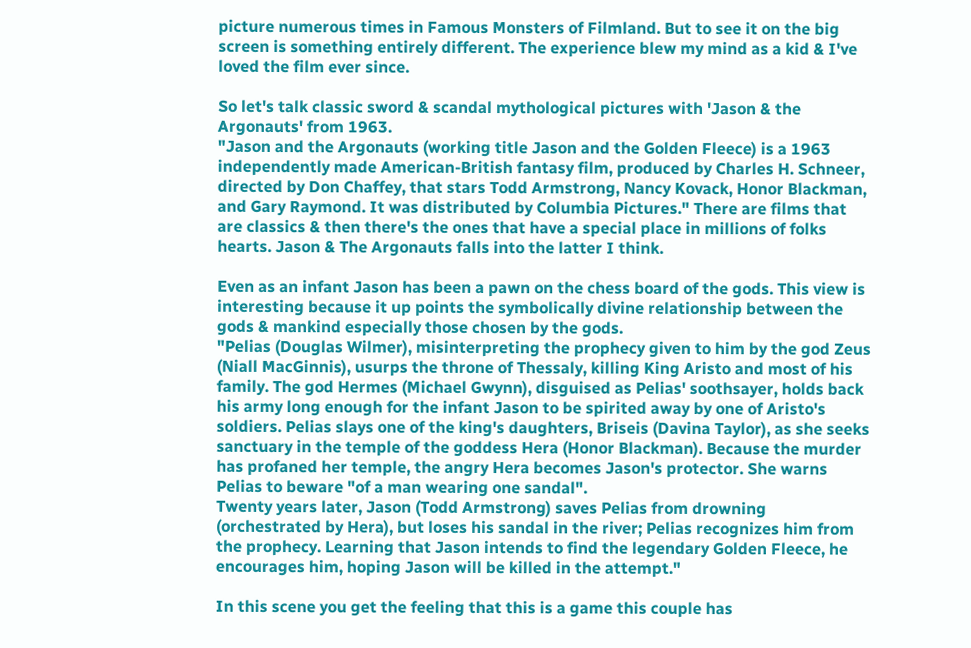picture numerous times in Famous Monsters of Filmland. But to see it on the big screen is something entirely different. The experience blew my mind as a kid & I've loved the film ever since.

So let's talk classic sword & scandal mythological pictures with 'Jason & the Argonauts' from 1963.
"Jason and the Argonauts (working title Jason and the Golden Fleece) is a 1963 independently made American-British fantasy film, produced by Charles H. Schneer, directed by Don Chaffey, that stars Todd Armstrong, Nancy Kovack, Honor Blackman, and Gary Raymond. It was distributed by Columbia Pictures." There are films that are classics & then there's the ones that have a special place in millions of folks hearts. Jason & The Argonauts falls into the latter I think.

Even as an infant Jason has been a pawn on the chess board of the gods. This view is interesting because it up points the symbolically divine relationship between the gods & mankind especially those chosen by the gods.
"Pelias (Douglas Wilmer), misinterpreting the prophecy given to him by the god Zeus (Niall MacGinnis), usurps the throne of Thessaly, killing King Aristo and most of his family. The god Hermes (Michael Gwynn), disguised as Pelias' soothsayer, holds back his army long enough for the infant Jason to be spirited away by one of Aristo's soldiers. Pelias slays one of the king's daughters, Briseis (Davina Taylor), as she seeks sanctuary in the temple of the goddess Hera (Honor Blackman). Because the murder has profaned her temple, the angry Hera becomes Jason's protector. She warns Pelias to beware "of a man wearing one sandal".
Twenty years later, Jason (Todd Armstrong) saves Pelias from drowning (orchestrated by Hera), but loses his sandal in the river; Pelias recognizes him from the prophecy. Learning that Jason intends to find the legendary Golden Fleece, he encourages him, hoping Jason will be killed in the attempt."

In this scene you get the feeling that this is a game this couple has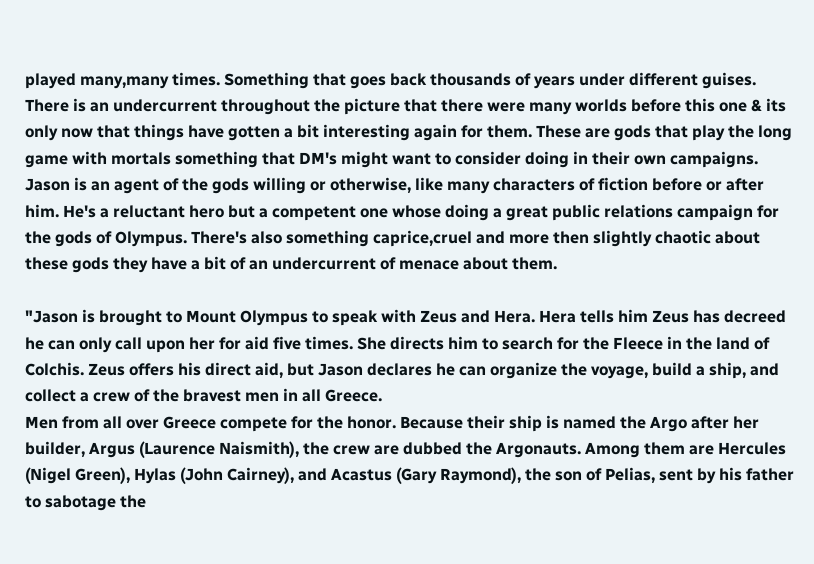played many,many times. Something that goes back thousands of years under different guises. There is an undercurrent throughout the picture that there were many worlds before this one & its only now that things have gotten a bit interesting again for them. These are gods that play the long game with mortals something that DM's might want to consider doing in their own campaigns. Jason is an agent of the gods willing or otherwise, like many characters of fiction before or after him. He's a reluctant hero but a competent one whose doing a great public relations campaign for the gods of Olympus. There's also something caprice,cruel and more then slightly chaotic about these gods they have a bit of an undercurrent of menace about them.

"Jason is brought to Mount Olympus to speak with Zeus and Hera. Hera tells him Zeus has decreed he can only call upon her for aid five times. She directs him to search for the Fleece in the land of Colchis. Zeus offers his direct aid, but Jason declares he can organize the voyage, build a ship, and collect a crew of the bravest men in all Greece.
Men from all over Greece compete for the honor. Because their ship is named the Argo after her builder, Argus (Laurence Naismith), the crew are dubbed the Argonauts. Among them are Hercules (Nigel Green), Hylas (John Cairney), and Acastus (Gary Raymond), the son of Pelias, sent by his father to sabotage the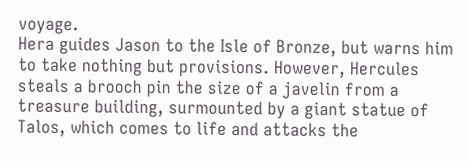voyage.
Hera guides Jason to the Isle of Bronze, but warns him to take nothing but provisions. However, Hercules steals a brooch pin the size of a javelin from a treasure building, surmounted by a giant statue of Talos, which comes to life and attacks the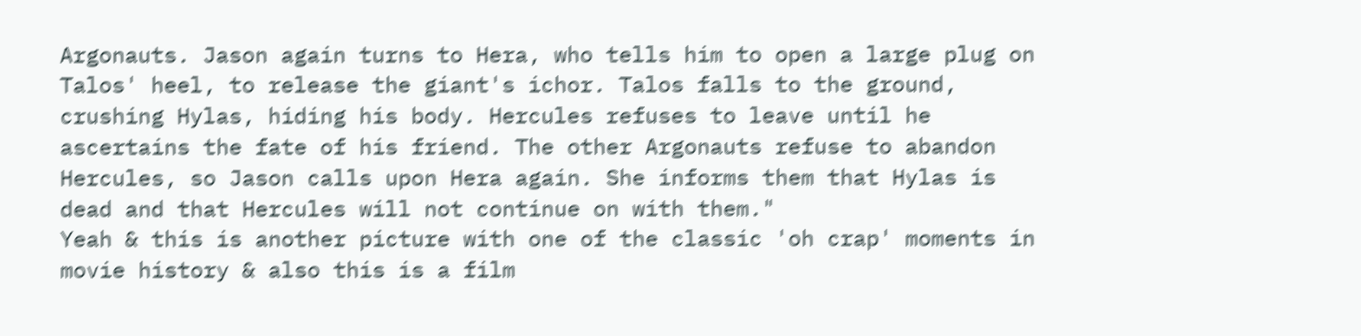Argonauts. Jason again turns to Hera, who tells him to open a large plug on Talos' heel, to release the giant's ichor. Talos falls to the ground, crushing Hylas, hiding his body. Hercules refuses to leave until he ascertains the fate of his friend. The other Argonauts refuse to abandon Hercules, so Jason calls upon Hera again. She informs them that Hylas is dead and that Hercules will not continue on with them."
Yeah & this is another picture with one of the classic 'oh crap' moments in movie history & also this is a film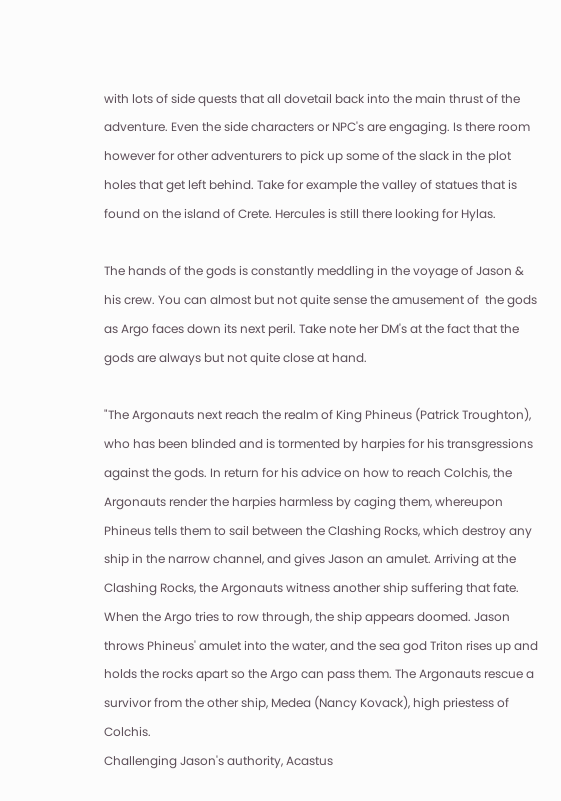with lots of side quests that all dovetail back into the main thrust of the adventure. Even the side characters or NPC's are engaging. Is there room however for other adventurers to pick up some of the slack in the plot holes that get left behind. Take for example the valley of statues that is found on the island of Crete. Hercules is still there looking for Hylas.

The hands of the gods is constantly meddling in the voyage of Jason & his crew. You can almost but not quite sense the amusement of  the gods as Argo faces down its next peril. Take note her DM's at the fact that the gods are always but not quite close at hand.

"The Argonauts next reach the realm of King Phineus (Patrick Troughton), who has been blinded and is tormented by harpies for his transgressions against the gods. In return for his advice on how to reach Colchis, the Argonauts render the harpies harmless by caging them, whereupon Phineus tells them to sail between the Clashing Rocks, which destroy any ship in the narrow channel, and gives Jason an amulet. Arriving at the Clashing Rocks, the Argonauts witness another ship suffering that fate. When the Argo tries to row through, the ship appears doomed. Jason throws Phineus' amulet into the water, and the sea god Triton rises up and holds the rocks apart so the Argo can pass them. The Argonauts rescue a survivor from the other ship, Medea (Nancy Kovack), high priestess of Colchis.
Challenging Jason's authority, Acastus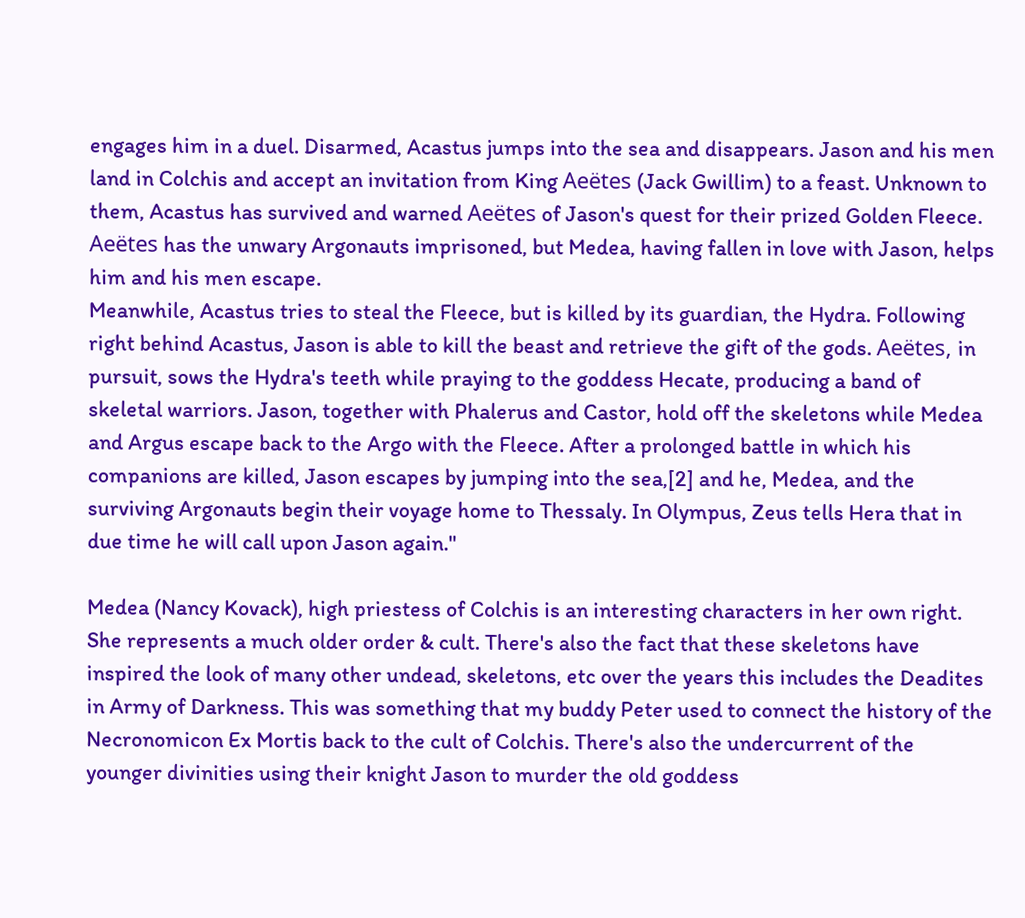engages him in a duel. Disarmed, Acastus jumps into the sea and disappears. Jason and his men land in Colchis and accept an invitation from King Aeëtes (Jack Gwillim) to a feast. Unknown to them, Acastus has survived and warned Aeëtes of Jason's quest for their prized Golden Fleece. Aeëtes has the unwary Argonauts imprisoned, but Medea, having fallen in love with Jason, helps him and his men escape.
Meanwhile, Acastus tries to steal the Fleece, but is killed by its guardian, the Hydra. Following right behind Acastus, Jason is able to kill the beast and retrieve the gift of the gods. Aeëtes, in pursuit, sows the Hydra's teeth while praying to the goddess Hecate, producing a band of skeletal warriors. Jason, together with Phalerus and Castor, hold off the skeletons while Medea and Argus escape back to the Argo with the Fleece. After a prolonged battle in which his companions are killed, Jason escapes by jumping into the sea,[2] and he, Medea, and the surviving Argonauts begin their voyage home to Thessaly. In Olympus, Zeus tells Hera that in due time he will call upon Jason again."

Medea (Nancy Kovack), high priestess of Colchis is an interesting characters in her own right. She represents a much older order & cult. There's also the fact that these skeletons have inspired the look of many other undead, skeletons, etc over the years this includes the Deadites in Army of Darkness. This was something that my buddy Peter used to connect the history of the Necronomicon Ex Mortis back to the cult of Colchis. There's also the undercurrent of the younger divinities using their knight Jason to murder the old goddess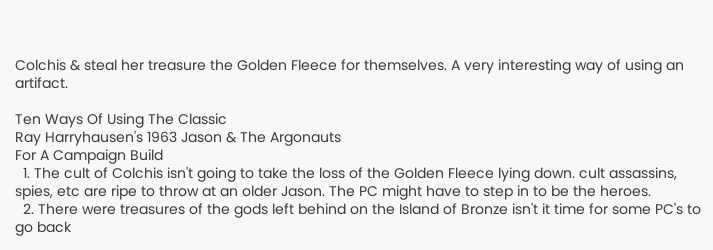Colchis & steal her treasure the Golden Fleece for themselves. A very interesting way of using an artifact.

Ten Ways Of Using The Classic
Ray Harryhausen's 1963 Jason & The Argonauts
For A Campaign Build
  1. The cult of Colchis isn't going to take the loss of the Golden Fleece lying down. cult assassins, spies, etc are ripe to throw at an older Jason. The PC might have to step in to be the heroes.
  2. There were treasures of the gods left behind on the Island of Bronze isn't it time for some PC's to go back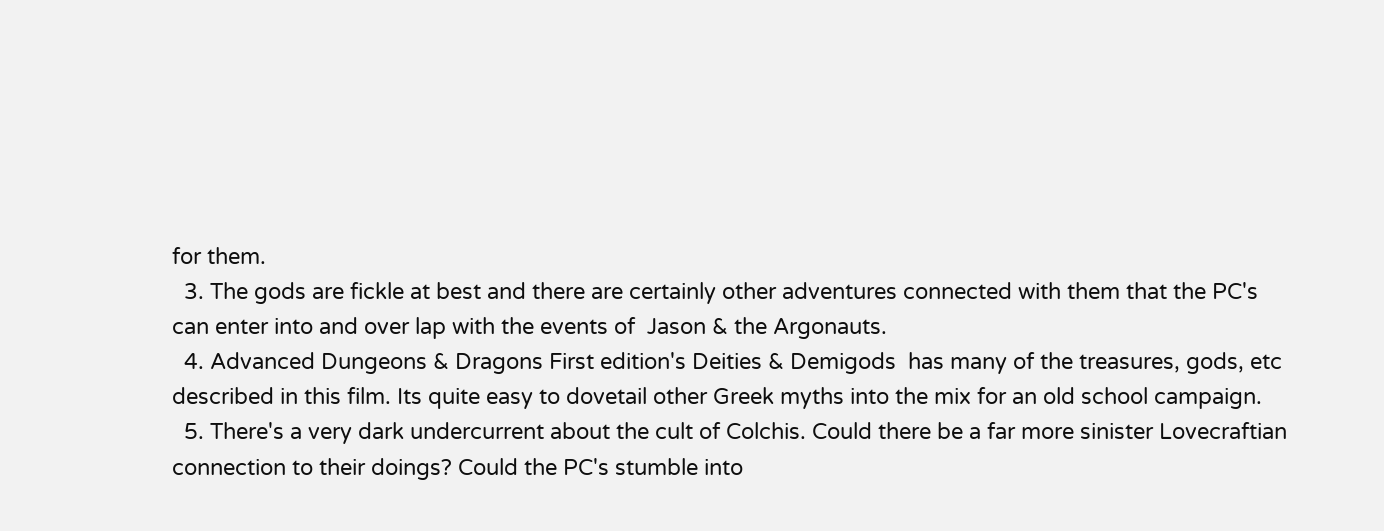for them.
  3. The gods are fickle at best and there are certainly other adventures connected with them that the PC's can enter into and over lap with the events of  Jason & the Argonauts.
  4. Advanced Dungeons & Dragons First edition's Deities & Demigods  has many of the treasures, gods, etc described in this film. Its quite easy to dovetail other Greek myths into the mix for an old school campaign.
  5. There's a very dark undercurrent about the cult of Colchis. Could there be a far more sinister Lovecraftian connection to their doings? Could the PC's stumble into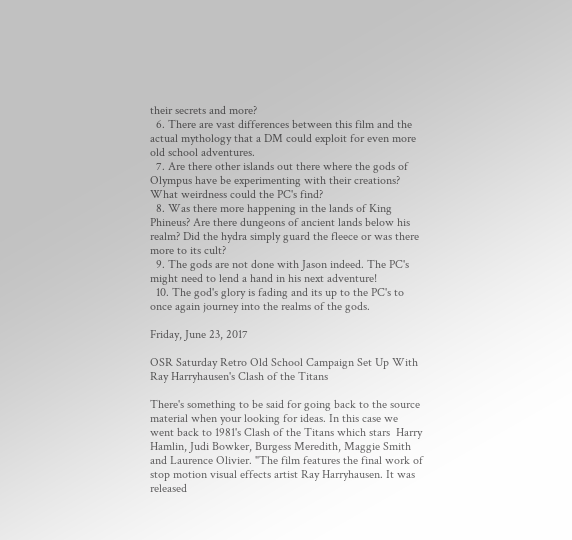their secrets and more?
  6. There are vast differences between this film and the actual mythology that a DM could exploit for even more old school adventures.
  7. Are there other islands out there where the gods of Olympus have be experimenting with their creations? What weirdness could the PC's find?
  8. Was there more happening in the lands of King Phineus? Are there dungeons of ancient lands below his realm? Did the hydra simply guard the fleece or was there more to its cult?
  9. The gods are not done with Jason indeed. The PC's might need to lend a hand in his next adventure!
  10. The god's glory is fading and its up to the PC's to once again journey into the realms of the gods.

Friday, June 23, 2017

OSR Saturday Retro Old School Campaign Set Up With Ray Harryhausen's Clash of the Titans

There's something to be said for going back to the source material when your looking for ideas. In this case we went back to 1981's Clash of the Titans which stars  Harry Hamlin, Judi Bowker, Burgess Meredith, Maggie Smith and Laurence Olivier. "The film features the final work of stop motion visual effects artist Ray Harryhausen. It was released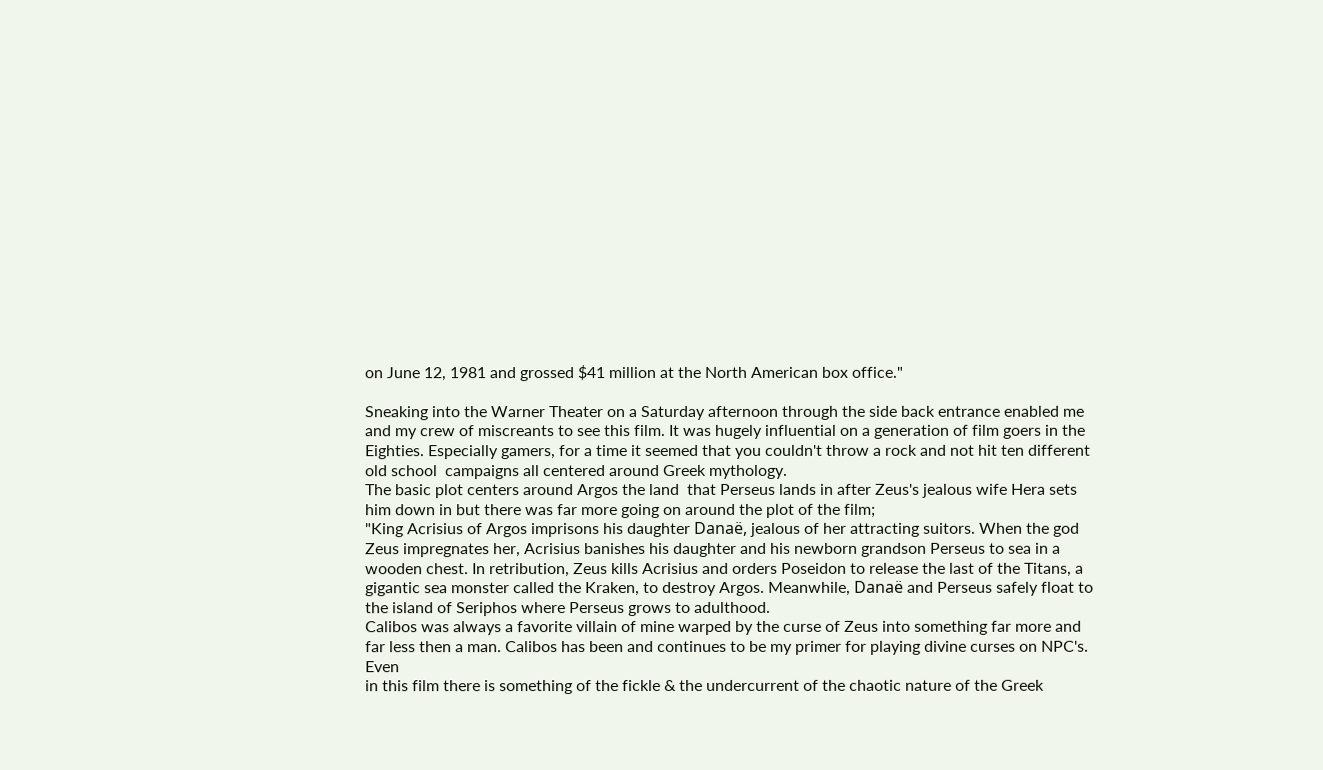on June 12, 1981 and grossed $41 million at the North American box office."

Sneaking into the Warner Theater on a Saturday afternoon through the side back entrance enabled me and my crew of miscreants to see this film. It was hugely influential on a generation of film goers in the Eighties. Especially gamers, for a time it seemed that you couldn't throw a rock and not hit ten different old school  campaigns all centered around Greek mythology.
The basic plot centers around Argos the land  that Perseus lands in after Zeus's jealous wife Hera sets him down in but there was far more going on around the plot of the film;
"King Acrisius of Argos imprisons his daughter Danaë, jealous of her attracting suitors. When the god Zeus impregnates her, Acrisius banishes his daughter and his newborn grandson Perseus to sea in a wooden chest. In retribution, Zeus kills Acrisius and orders Poseidon to release the last of the Titans, a gigantic sea monster called the Kraken, to destroy Argos. Meanwhile, Danaë and Perseus safely float to the island of Seriphos where Perseus grows to adulthood.
Calibos was always a favorite villain of mine warped by the curse of Zeus into something far more and far less then a man. Calibos has been and continues to be my primer for playing divine curses on NPC's. Even
in this film there is something of the fickle & the undercurrent of the chaotic nature of the Greek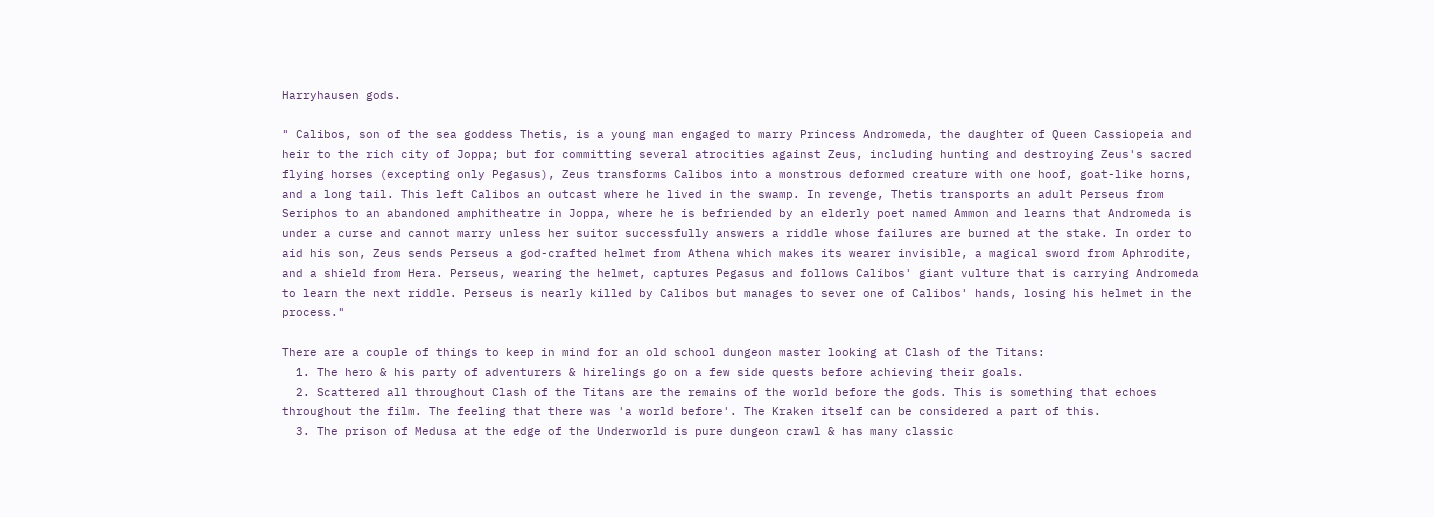Harryhausen gods.

" Calibos, son of the sea goddess Thetis, is a young man engaged to marry Princess Andromeda, the daughter of Queen Cassiopeia and heir to the rich city of Joppa; but for committing several atrocities against Zeus, including hunting and destroying Zeus's sacred flying horses (excepting only Pegasus), Zeus transforms Calibos into a monstrous deformed creature with one hoof, goat-like horns, and a long tail. This left Calibos an outcast where he lived in the swamp. In revenge, Thetis transports an adult Perseus from Seriphos to an abandoned amphitheatre in Joppa, where he is befriended by an elderly poet named Ammon and learns that Andromeda is under a curse and cannot marry unless her suitor successfully answers a riddle whose failures are burned at the stake. In order to aid his son, Zeus sends Perseus a god-crafted helmet from Athena which makes its wearer invisible, a magical sword from Aphrodite, and a shield from Hera. Perseus, wearing the helmet, captures Pegasus and follows Calibos' giant vulture that is carrying Andromeda to learn the next riddle. Perseus is nearly killed by Calibos but manages to sever one of Calibos' hands, losing his helmet in the process."

There are a couple of things to keep in mind for an old school dungeon master looking at Clash of the Titans:
  1. The hero & his party of adventurers & hirelings go on a few side quests before achieving their goals.
  2. Scattered all throughout Clash of the Titans are the remains of the world before the gods. This is something that echoes throughout the film. The feeling that there was 'a world before'. The Kraken itself can be considered a part of this.
  3. The prison of Medusa at the edge of the Underworld is pure dungeon crawl & has many classic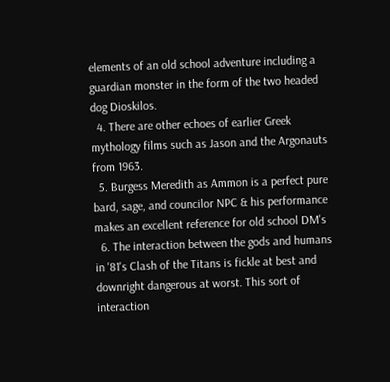elements of an old school adventure including a guardian monster in the form of the two headed dog Dioskilos.
  4. There are other echoes of earlier Greek mythology films such as Jason and the Argonauts from 1963.
  5. Burgess Meredith as Ammon is a perfect pure bard, sage, and councilor NPC & his performance makes an excellent reference for old school DM's
  6. The interaction between the gods and humans in '81's Clash of the Titans is fickle at best and downright dangerous at worst. This sort of interaction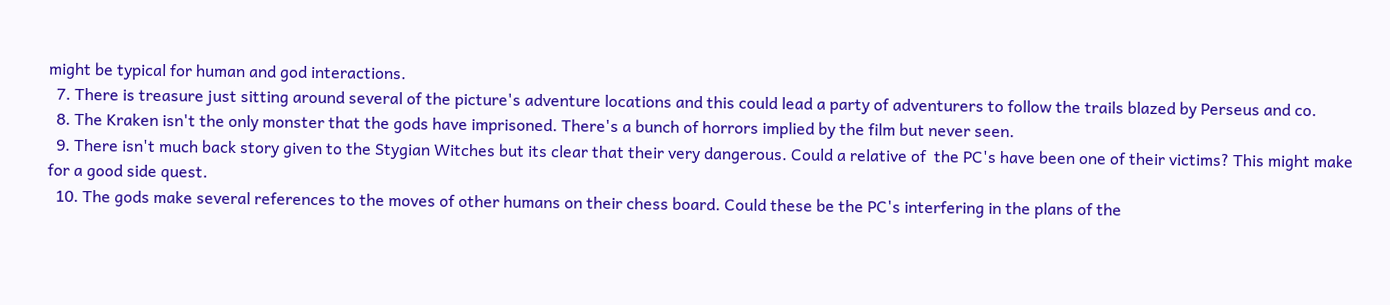might be typical for human and god interactions.
  7. There is treasure just sitting around several of the picture's adventure locations and this could lead a party of adventurers to follow the trails blazed by Perseus and co.
  8. The Kraken isn't the only monster that the gods have imprisoned. There's a bunch of horrors implied by the film but never seen.
  9. There isn't much back story given to the Stygian Witches but its clear that their very dangerous. Could a relative of  the PC's have been one of their victims? This might make for a good side quest.
  10. The gods make several references to the moves of other humans on their chess board. Could these be the PC's interfering in the plans of the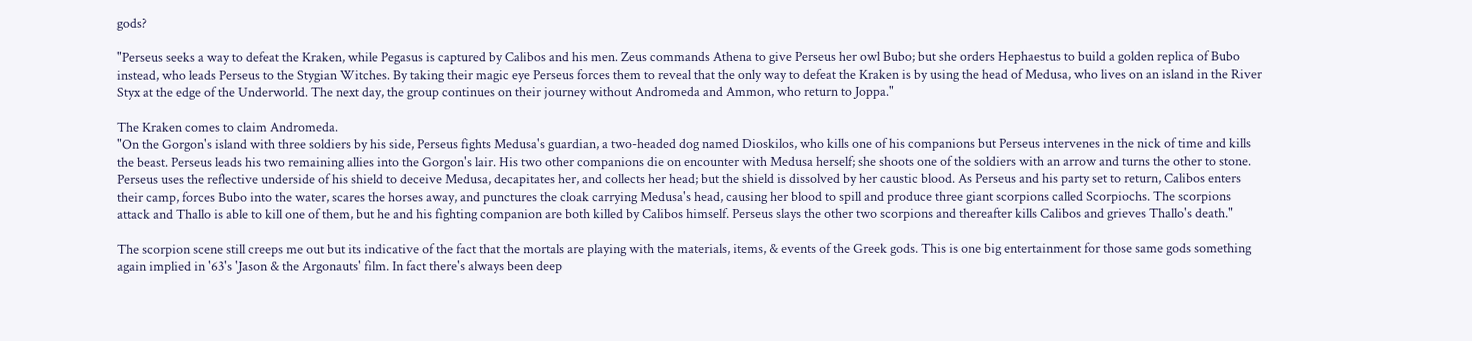gods?

"Perseus seeks a way to defeat the Kraken, while Pegasus is captured by Calibos and his men. Zeus commands Athena to give Perseus her owl Bubo; but she orders Hephaestus to build a golden replica of Bubo instead, who leads Perseus to the Stygian Witches. By taking their magic eye Perseus forces them to reveal that the only way to defeat the Kraken is by using the head of Medusa, who lives on an island in the River Styx at the edge of the Underworld. The next day, the group continues on their journey without Andromeda and Ammon, who return to Joppa."

The Kraken comes to claim Andromeda.
"On the Gorgon's island with three soldiers by his side, Perseus fights Medusa's guardian, a two-headed dog named Dioskilos, who kills one of his companions but Perseus intervenes in the nick of time and kills the beast. Perseus leads his two remaining allies into the Gorgon's lair. His two other companions die on encounter with Medusa herself; she shoots one of the soldiers with an arrow and turns the other to stone. Perseus uses the reflective underside of his shield to deceive Medusa, decapitates her, and collects her head; but the shield is dissolved by her caustic blood. As Perseus and his party set to return, Calibos enters their camp, forces Bubo into the water, scares the horses away, and punctures the cloak carrying Medusa's head, causing her blood to spill and produce three giant scorpions called Scorpiochs. The scorpions attack and Thallo is able to kill one of them, but he and his fighting companion are both killed by Calibos himself. Perseus slays the other two scorpions and thereafter kills Calibos and grieves Thallo's death."

The scorpion scene still creeps me out but its indicative of the fact that the mortals are playing with the materials, items, & events of the Greek gods. This is one big entertainment for those same gods something again implied in '63's 'Jason & the Argonauts' film. In fact there's always been deep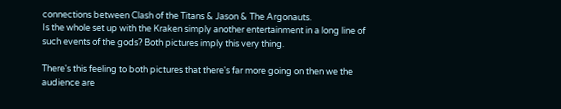connections between Clash of the Titans & Jason & The Argonauts.
Is the whole set up with the Kraken simply another entertainment in a long line of such events of the gods? Both pictures imply this very thing.

There's this feeling to both pictures that there's far more going on then we the audience are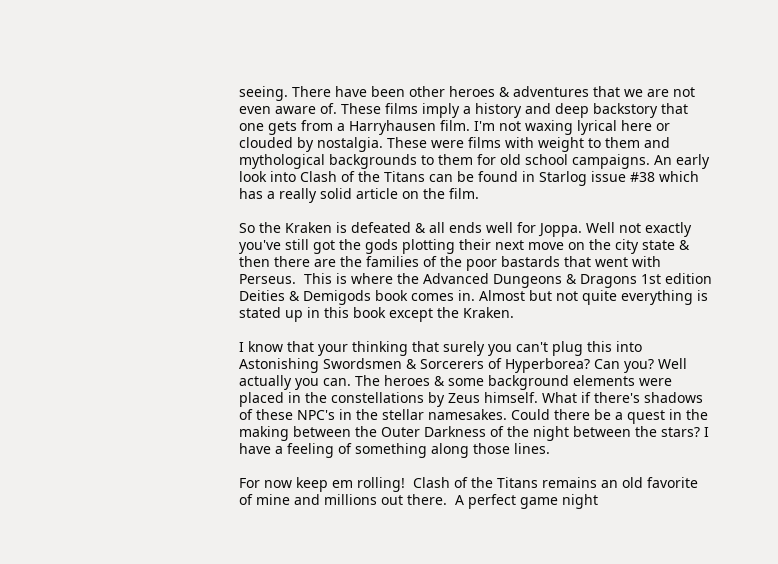seeing. There have been other heroes & adventures that we are not even aware of. These films imply a history and deep backstory that one gets from a Harryhausen film. I'm not waxing lyrical here or clouded by nostalgia. These were films with weight to them and mythological backgrounds to them for old school campaigns. An early look into Clash of the Titans can be found in Starlog issue #38 which has a really solid article on the film.

So the Kraken is defeated & all ends well for Joppa. Well not exactly you've still got the gods plotting their next move on the city state & then there are the families of the poor bastards that went with Perseus.  This is where the Advanced Dungeons & Dragons 1st edition Deities & Demigods book comes in. Almost but not quite everything is stated up in this book except the Kraken.

I know that your thinking that surely you can't plug this into Astonishing Swordsmen & Sorcerers of Hyperborea? Can you? Well actually you can. The heroes & some background elements were placed in the constellations by Zeus himself. What if there's shadows of these NPC's in the stellar namesakes. Could there be a quest in the making between the Outer Darkness of the night between the stars? I have a feeling of something along those lines.

For now keep em rolling!  Clash of the Titans remains an old favorite of mine and millions out there.  A perfect game night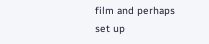film and perhaps set up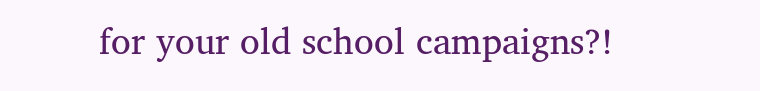for your old school campaigns?!